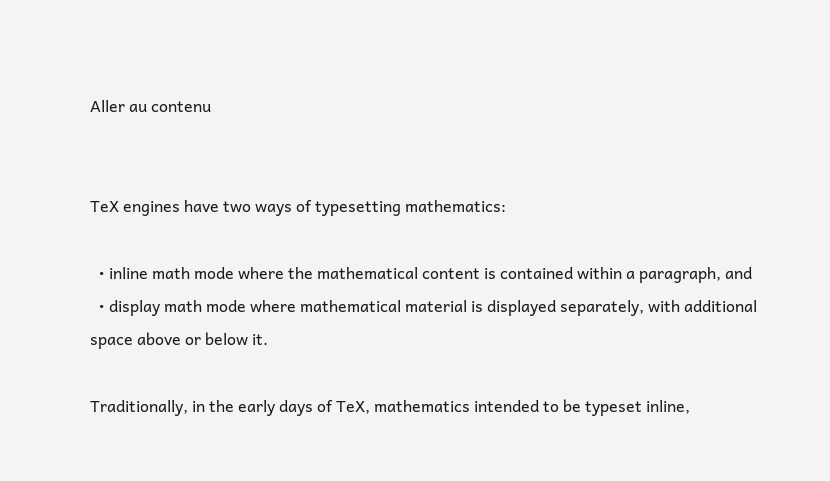Aller au contenu


TeX engines have two ways of typesetting mathematics:

  • inline math mode where the mathematical content is contained within a paragraph, and
  • display math mode where mathematical material is displayed separately, with additional space above or below it.

Traditionally, in the early days of TeX, mathematics intended to be typeset inline,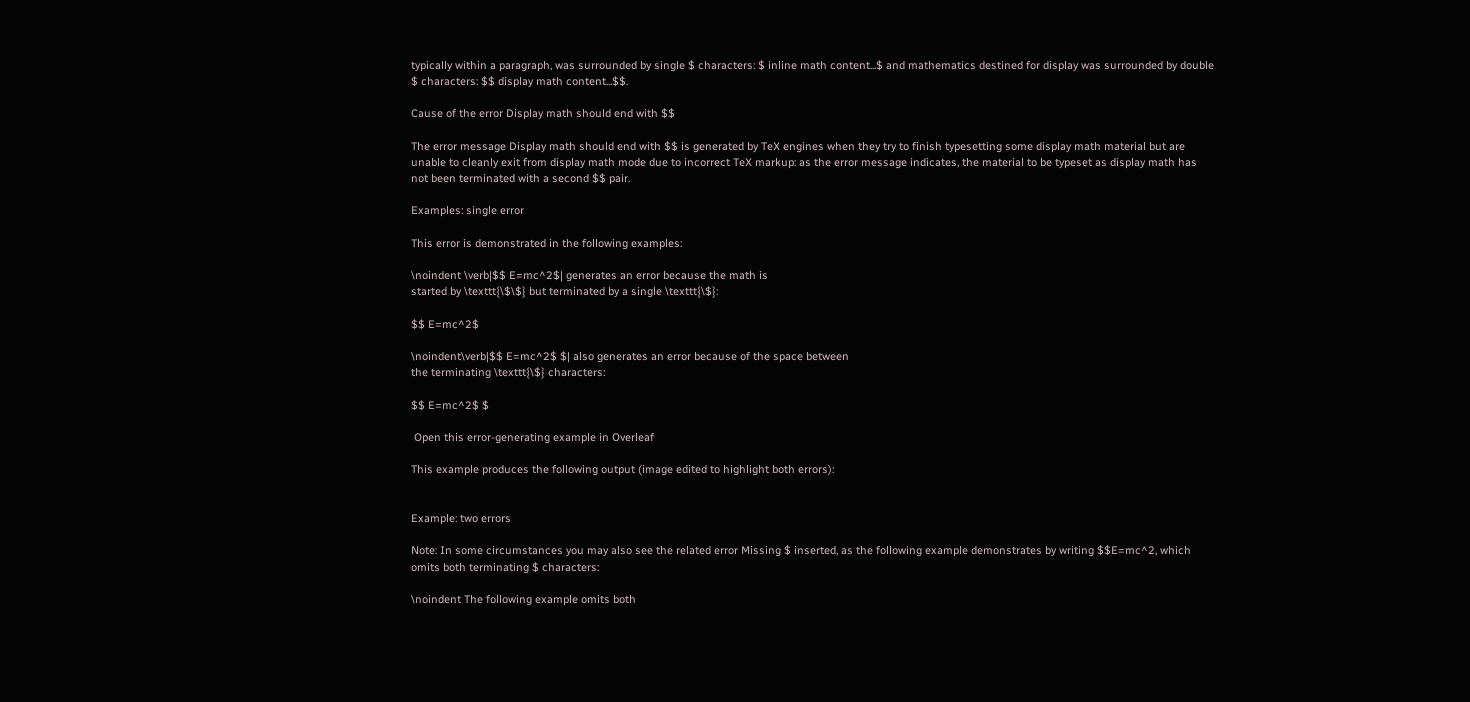typically within a paragraph, was surrounded by single $ characters: $ inline math content...$ and mathematics destined for display was surrounded by double $ characters: $$ display math content...$$.

Cause of the error Display math should end with $$

The error message Display math should end with $$ is generated by TeX engines when they try to finish typesetting some display math material but are unable to cleanly exit from display math mode due to incorrect TeX markup: as the error message indicates, the material to be typeset as display math has not been terminated with a second $$ pair.

Examples: single error

This error is demonstrated in the following examples:

\noindent \verb|$$ E=mc^2$| generates an error because the math is
started by \texttt{\$\$} but terminated by a single \texttt{\$}:

$$ E=mc^2$

\noindent\verb|$$ E=mc^2$ $| also generates an error because of the space between
the terminating \texttt{\$} characters:

$$ E=mc^2$ $

 Open this error-generating example in Overleaf

This example produces the following output (image edited to highlight both errors):


Example: two errors

Note: In some circumstances you may also see the related error Missing $ inserted, as the following example demonstrates by writing $$E=mc^2, which omits both terminating $ characters:

\noindent The following example omits both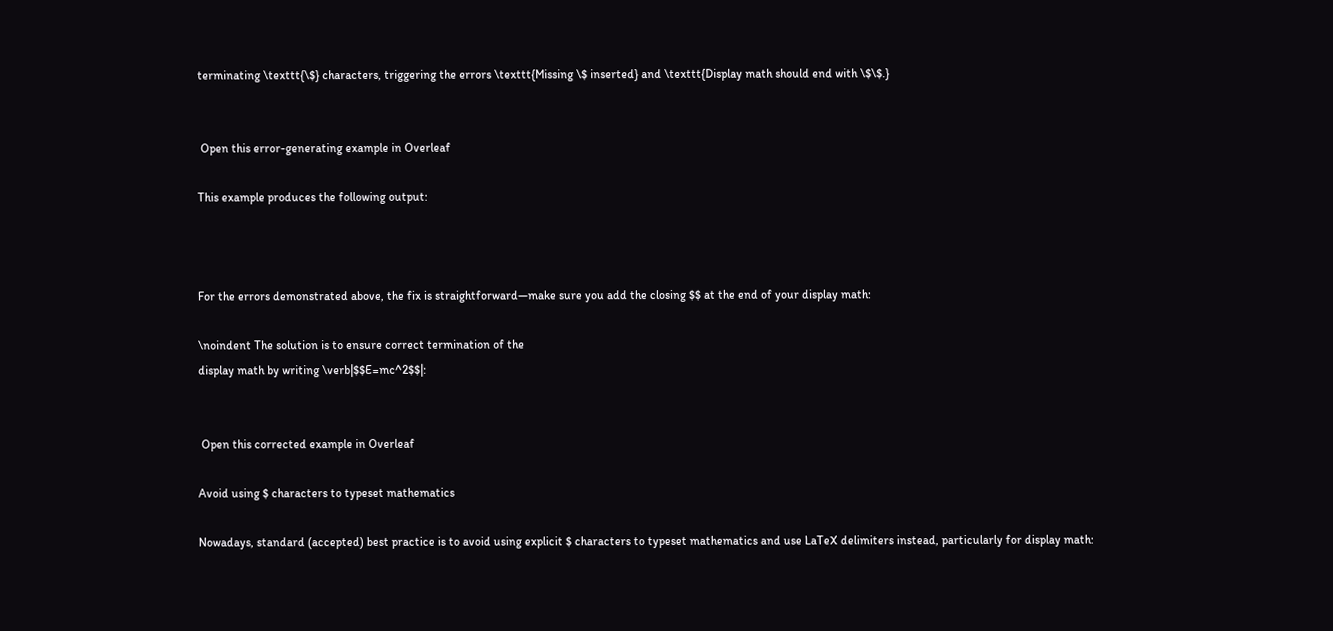terminating \texttt{\$} characters, triggering the errors \texttt{Missing \$ inserted} and \texttt{Display math should end with \$\$.}


 Open this error-generating example in Overleaf

This example produces the following output:



For the errors demonstrated above, the fix is straightforward—make sure you add the closing $$ at the end of your display math:

\noindent The solution is to ensure correct termination of the
display math by writing \verb|$$E=mc^2$$|:


 Open this corrected example in Overleaf

Avoid using $ characters to typeset mathematics

Nowadays, standard (accepted) best practice is to avoid using explicit $ characters to typeset mathematics and use LaTeX delimiters instead, particularly for display math: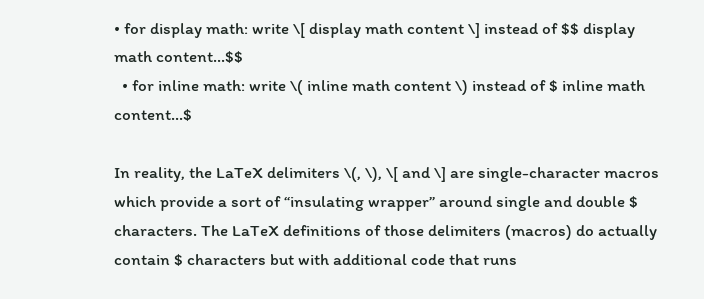• for display math: write \[ display math content \] instead of $$ display math content...$$
  • for inline math: write \( inline math content \) instead of $ inline math content...$

In reality, the LaTeX delimiters \(, \), \[ and \] are single-character macros which provide a sort of “insulating wrapper” around single and double $ characters. The LaTeX definitions of those delimiters (macros) do actually contain $ characters but with additional code that runs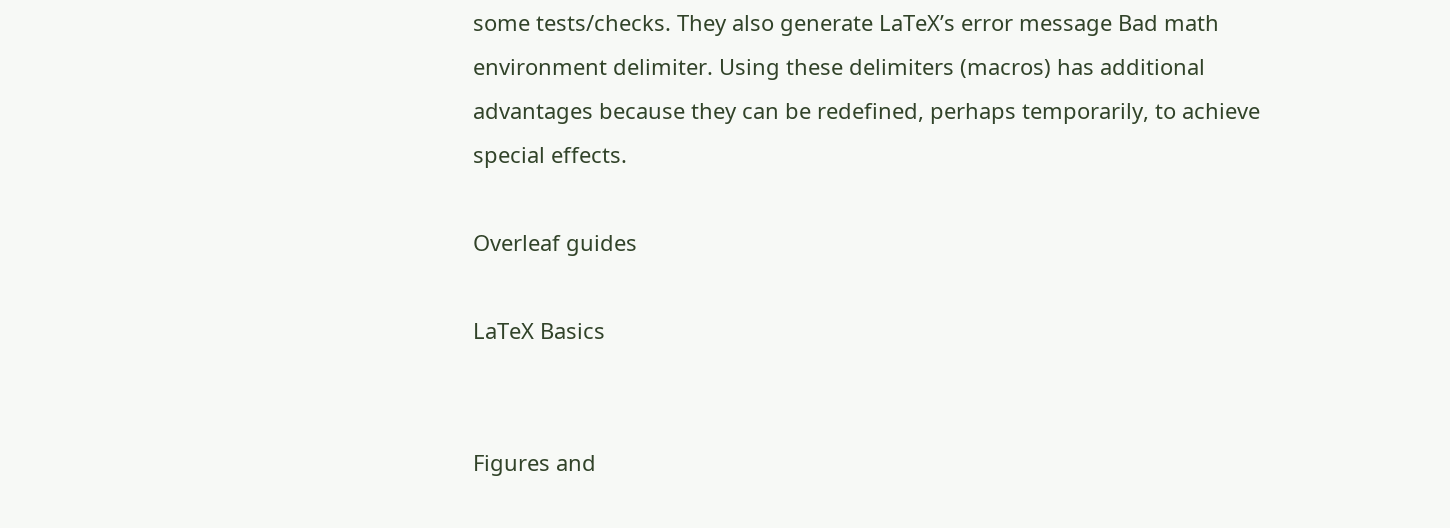some tests/checks. They also generate LaTeX’s error message Bad math environment delimiter. Using these delimiters (macros) has additional advantages because they can be redefined, perhaps temporarily, to achieve special effects.

Overleaf guides

LaTeX Basics


Figures and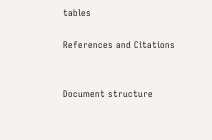tables

References and Citations


Document structure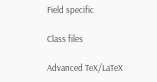Field specific

Class files

Advanced TeX/LaTeX